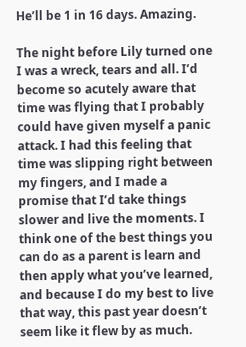He’ll be 1 in 16 days. Amazing.

The night before Lily turned one I was a wreck, tears and all. I’d become so acutely aware that time was flying that I probably could have given myself a panic attack. I had this feeling that time was slipping right between my fingers, and I made a promise that I’d take things slower and live the moments. I think one of the best things you can do as a parent is learn and then apply what you’ve learned, and because I do my best to live that way, this past year doesn’t seem like it flew by as much.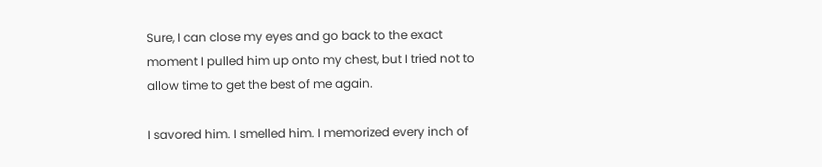Sure, I can close my eyes and go back to the exact moment I pulled him up onto my chest, but I tried not to allow time to get the best of me again.

I savored him. I smelled him. I memorized every inch of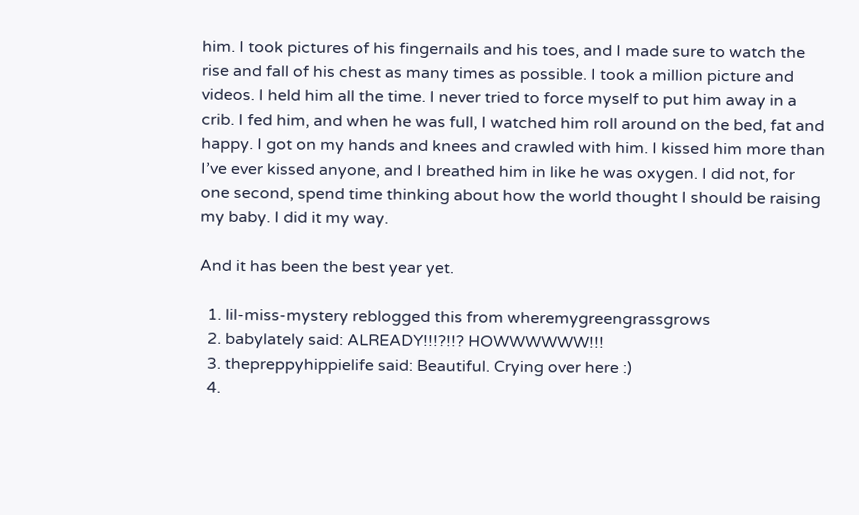him. I took pictures of his fingernails and his toes, and I made sure to watch the rise and fall of his chest as many times as possible. I took a million picture and videos. I held him all the time. I never tried to force myself to put him away in a crib. I fed him, and when he was full, I watched him roll around on the bed, fat and happy. I got on my hands and knees and crawled with him. I kissed him more than I’ve ever kissed anyone, and I breathed him in like he was oxygen. I did not, for one second, spend time thinking about how the world thought I should be raising my baby. I did it my way.

And it has been the best year yet.

  1. lil-miss-mystery reblogged this from wheremygreengrassgrows
  2. babylately said: ALREADY!!!?!!? HOWWWWWW!!!
  3. thepreppyhippielife said: Beautiful. Crying over here :)
  4.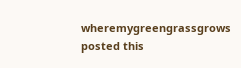wheremygreengrassgrows posted this